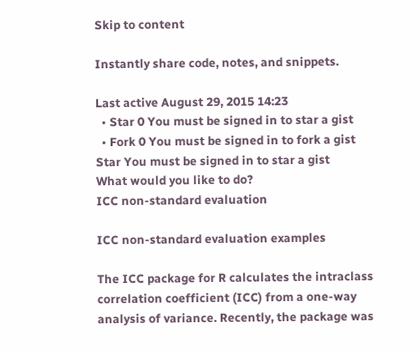Skip to content

Instantly share code, notes, and snippets.

Last active August 29, 2015 14:23
  • Star 0 You must be signed in to star a gist
  • Fork 0 You must be signed in to fork a gist
Star You must be signed in to star a gist
What would you like to do?
ICC non-standard evaluation

ICC non-standard evaluation examples

The ICC package for R calculates the intraclass correlation coefficient (ICC) from a one-way analysis of variance. Recently, the package was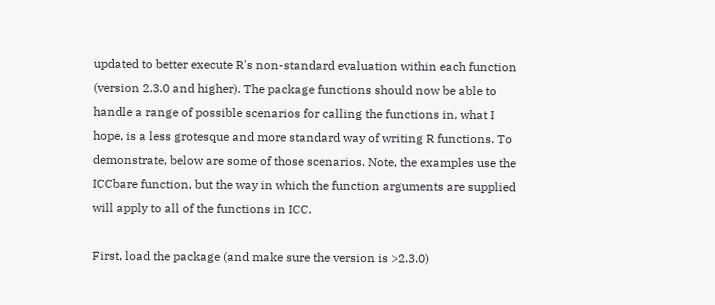updated to better execute R's non-standard evaluation within each function (version 2.3.0 and higher). The package functions should now be able to handle a range of possible scenarios for calling the functions in, what I hope, is a less grotesque and more standard way of writing R functions. To demonstrate, below are some of those scenarios. Note, the examples use the ICCbare function, but the way in which the function arguments are supplied will apply to all of the functions in ICC.

First, load the package (and make sure the version is >2.3.0)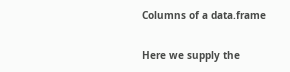Columns of a data.frame

Here we supply the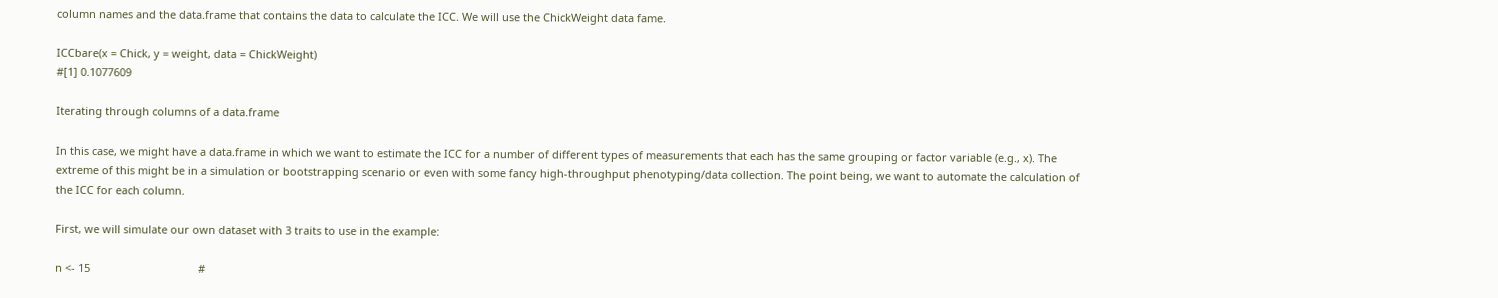column names and the data.frame that contains the data to calculate the ICC. We will use the ChickWeight data fame.

ICCbare(x = Chick, y = weight, data = ChickWeight)
#[1] 0.1077609

Iterating through columns of a data.frame

In this case, we might have a data.frame in which we want to estimate the ICC for a number of different types of measurements that each has the same grouping or factor variable (e.g., x). The extreme of this might be in a simulation or bootstrapping scenario or even with some fancy high-throughput phenotyping/data collection. The point being, we want to automate the calculation of the ICC for each column.

First, we will simulate our own dataset with 3 traits to use in the example:

n <- 15                                    #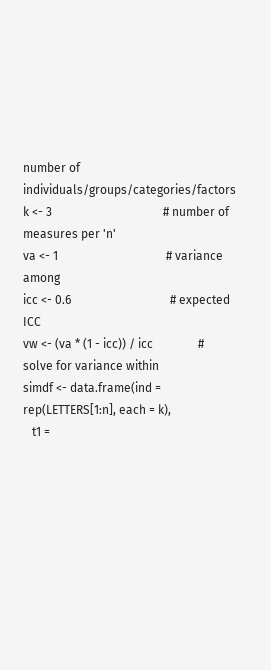number of individuals/groups/categories/factors
k <- 3                                     # number of measures per 'n'
va <- 1                                    # variance among
icc <- 0.6                                 # expected ICC
vw <- (va * (1 - icc)) / icc               # solve for variance within
simdf <- data.frame(ind = rep(LETTERS[1:n], each = k),
   t1 =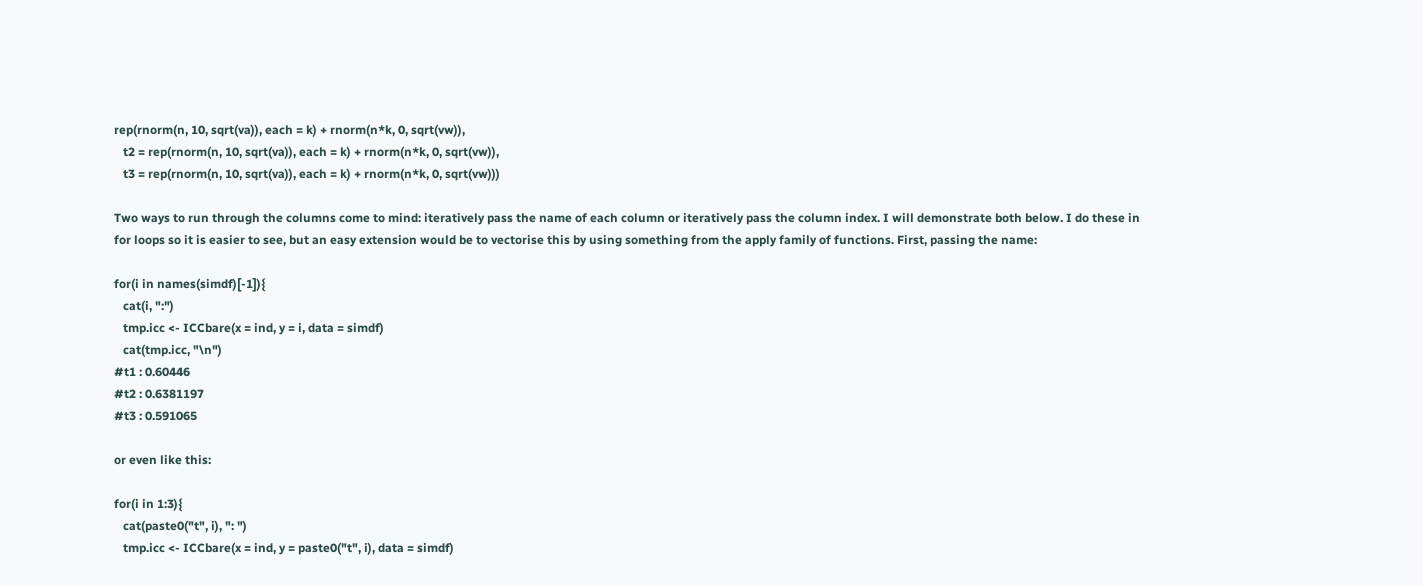rep(rnorm(n, 10, sqrt(va)), each = k) + rnorm(n*k, 0, sqrt(vw)),
   t2 = rep(rnorm(n, 10, sqrt(va)), each = k) + rnorm(n*k, 0, sqrt(vw)),
   t3 = rep(rnorm(n, 10, sqrt(va)), each = k) + rnorm(n*k, 0, sqrt(vw)))

Two ways to run through the columns come to mind: iteratively pass the name of each column or iteratively pass the column index. I will demonstrate both below. I do these in for loops so it is easier to see, but an easy extension would be to vectorise this by using something from the apply family of functions. First, passing the name:

for(i in names(simdf)[-1]){
   cat(i, ":")
   tmp.icc <- ICCbare(x = ind, y = i, data = simdf)
   cat(tmp.icc, "\n")
#t1 : 0.60446
#t2 : 0.6381197
#t3 : 0.591065

or even like this:

for(i in 1:3){
   cat(paste0("t", i), ": ")
   tmp.icc <- ICCbare(x = ind, y = paste0("t", i), data = simdf)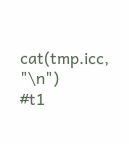cat(tmp.icc, "\n")
#t1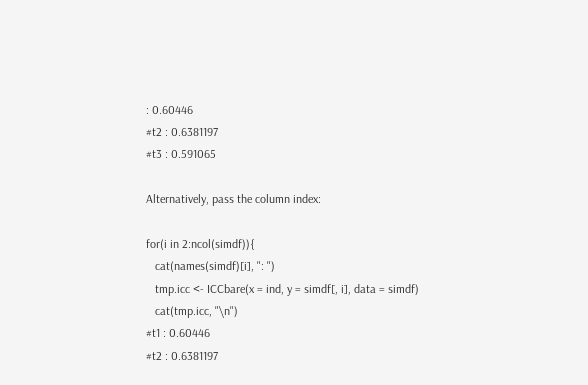: 0.60446
#t2 : 0.6381197
#t3 : 0.591065

Alternatively, pass the column index:

for(i in 2:ncol(simdf)){
   cat(names(simdf)[i], ": ")
   tmp.icc <- ICCbare(x = ind, y = simdf[, i], data = simdf)
   cat(tmp.icc, "\n")
#t1 : 0.60446
#t2 : 0.6381197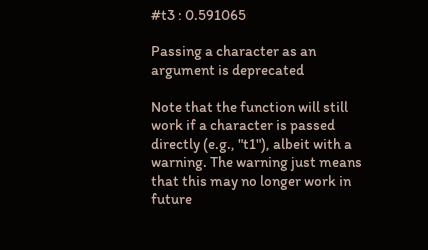#t3 : 0.591065

Passing a character as an argument is deprecated

Note that the function will still work if a character is passed directly (e.g., "t1"), albeit with a warning. The warning just means that this may no longer work in future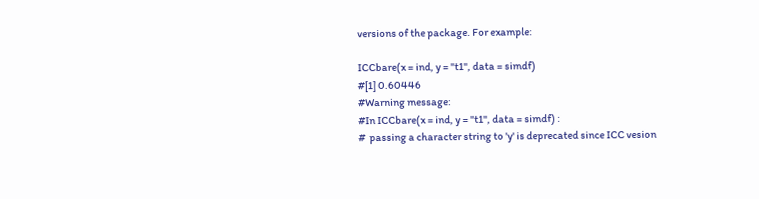versions of the package. For example:

ICCbare(x = ind, y = "t1", data = simdf)
#[1] 0.60446
#Warning message:
#In ICCbare(x = ind, y = "t1", data = simdf) :
#  passing a character string to 'y' is deprecated since ICC vesion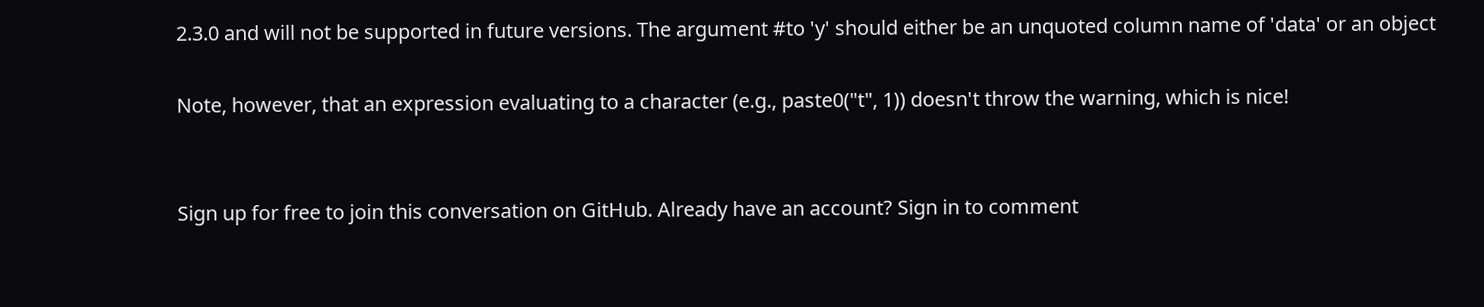2.3.0 and will not be supported in future versions. The argument #to 'y' should either be an unquoted column name of 'data' or an object

Note, however, that an expression evaluating to a character (e.g., paste0("t", 1)) doesn't throw the warning, which is nice!


Sign up for free to join this conversation on GitHub. Already have an account? Sign in to comment